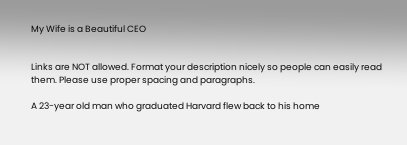My Wife is a Beautiful CEO


Links are NOT allowed. Format your description nicely so people can easily read them. Please use proper spacing and paragraphs.

A 23-year old man who graduated Harvard flew back to his home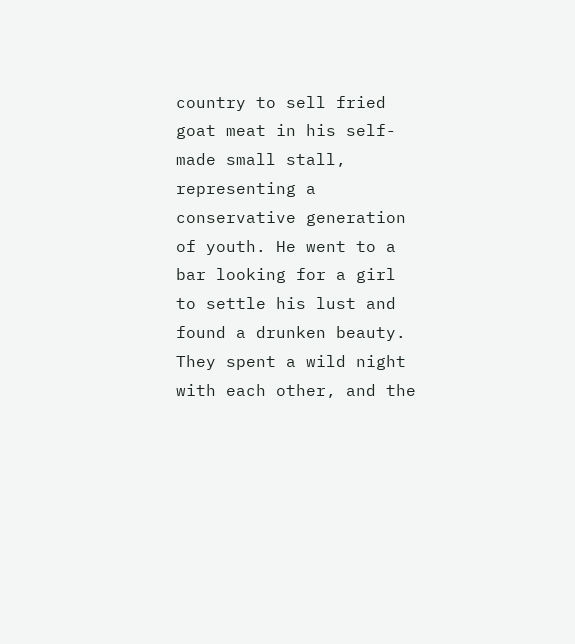country to sell fried goat meat in his self-made small stall, representing a conservative generation of youth. He went to a bar looking for a girl to settle his lust and found a drunken beauty. They spent a wild night with each other, and the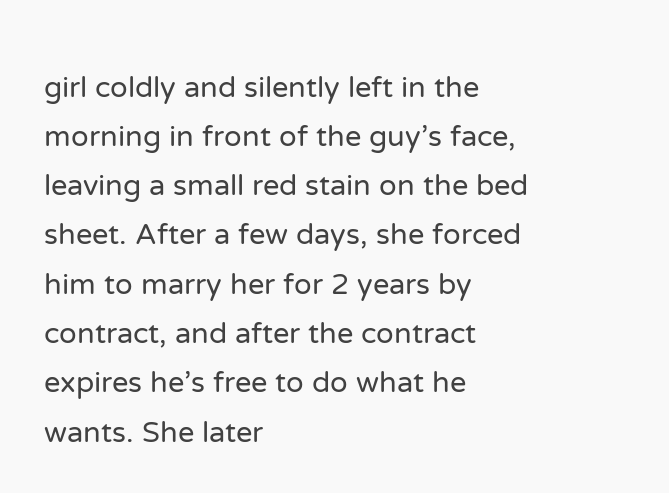girl coldly and silently left in the morning in front of the guy’s face, leaving a small red stain on the bed sheet. After a few days, she forced him to marry her for 2 years by contract, and after the contract expires he’s free to do what he wants. She later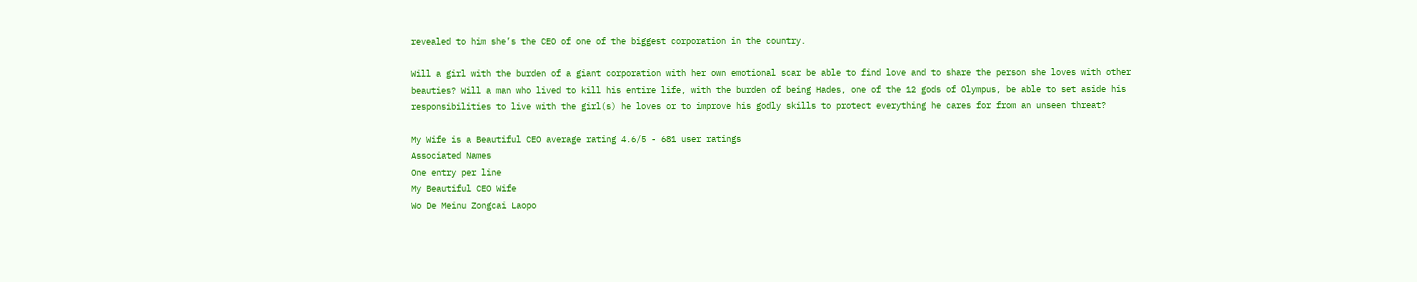revealed to him she’s the CEO of one of the biggest corporation in the country.

Will a girl with the burden of a giant corporation with her own emotional scar be able to find love and to share the person she loves with other beauties? Will a man who lived to kill his entire life, with the burden of being Hades, one of the 12 gods of Olympus, be able to set aside his responsibilities to live with the girl(s) he loves or to improve his godly skills to protect everything he cares for from an unseen threat?

My Wife is a Beautiful CEO average rating 4.6/5 - 681 user ratings
Associated Names
One entry per line
My Beautiful CEO Wife
Wo De Meinu Zongcai Laopo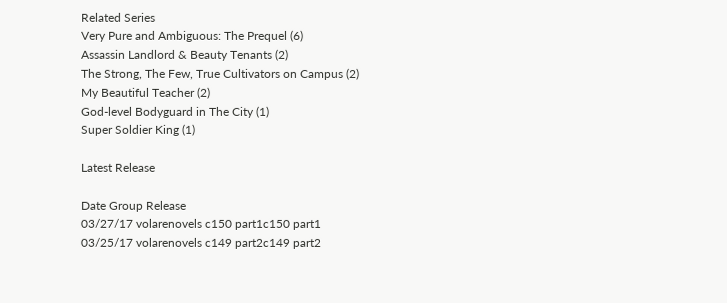Related Series
Very Pure and Ambiguous: The Prequel (6)
Assassin Landlord & Beauty Tenants (2)
The Strong, The Few, True Cultivators on Campus (2)
My Beautiful Teacher (2)
God-level Bodyguard in The City (1)
Super Soldier King (1)

Latest Release

Date Group Release
03/27/17 volarenovels c150 part1c150 part1
03/25/17 volarenovels c149 part2c149 part2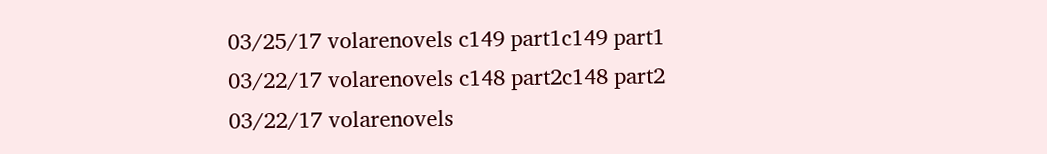03/25/17 volarenovels c149 part1c149 part1
03/22/17 volarenovels c148 part2c148 part2
03/22/17 volarenovels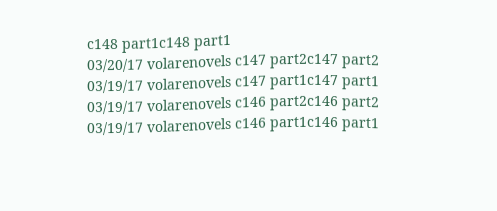c148 part1c148 part1
03/20/17 volarenovels c147 part2c147 part2
03/19/17 volarenovels c147 part1c147 part1
03/19/17 volarenovels c146 part2c146 part2
03/19/17 volarenovels c146 part1c146 part1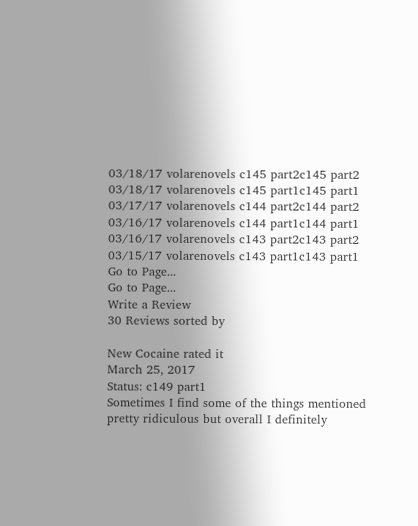03/18/17 volarenovels c145 part2c145 part2
03/18/17 volarenovels c145 part1c145 part1
03/17/17 volarenovels c144 part2c144 part2
03/16/17 volarenovels c144 part1c144 part1
03/16/17 volarenovels c143 part2c143 part2
03/15/17 volarenovels c143 part1c143 part1
Go to Page...
Go to Page...
Write a Review
30 Reviews sorted by

New Cocaine rated it
March 25, 2017
Status: c149 part1
Sometimes I find some of the things mentioned pretty ridiculous but overall I definitely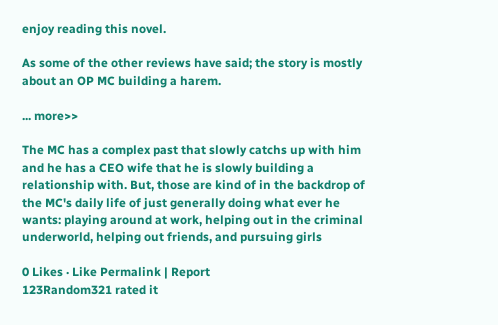enjoy reading this novel.

As some of the other reviews have said; the story is mostly about an OP MC building a harem.

... more>>

The MC has a complex past that slowly catchs up with him and he has a CEO wife that he is slowly building a relationship with. But, those are kind of in the backdrop of the MC's daily life of just generally doing what ever he wants: playing around at work, helping out in the criminal underworld, helping out friends, and pursuing girls

0 Likes · Like Permalink | Report
123Random321 rated it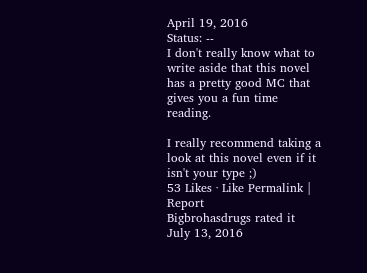April 19, 2016
Status: --
I don't really know what to write aside that this novel has a pretty good MC that gives you a fun time reading.

I really recommend taking a look at this novel even if it isn't your type ;)
53 Likes · Like Permalink | Report
Bigbrohasdrugs rated it
July 13, 2016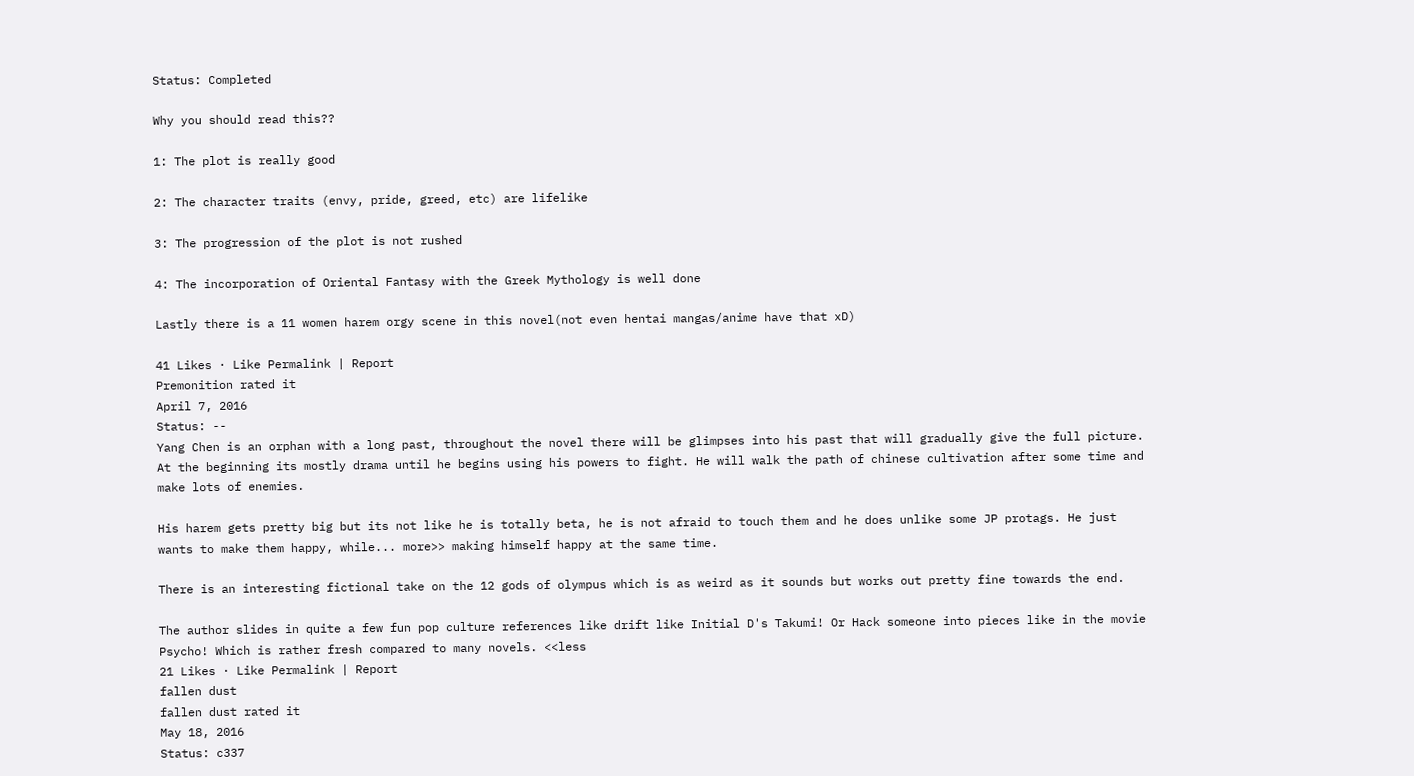Status: Completed

Why you should read this??

1: The plot is really good

2: The character traits (envy, pride, greed, etc) are lifelike

3: The progression of the plot is not rushed

4: The incorporation of Oriental Fantasy with the Greek Mythology is well done

Lastly there is a 11 women harem orgy scene in this novel(not even hentai mangas/anime have that xD)

41 Likes · Like Permalink | Report
Premonition rated it
April 7, 2016
Status: --
Yang Chen is an orphan with a long past, throughout the novel there will be glimpses into his past that will gradually give the full picture. At the beginning its mostly drama until he begins using his powers to fight. He will walk the path of chinese cultivation after some time and make lots of enemies.

His harem gets pretty big but its not like he is totally beta, he is not afraid to touch them and he does unlike some JP protags. He just wants to make them happy, while... more>> making himself happy at the same time.

There is an interesting fictional take on the 12 gods of olympus which is as weird as it sounds but works out pretty fine towards the end.

The author slides in quite a few fun pop culture references like drift like Initial D's Takumi! Or Hack someone into pieces like in the movie Psycho! Which is rather fresh compared to many novels. <<less
21 Likes · Like Permalink | Report
fallen dust
fallen dust rated it
May 18, 2016
Status: c337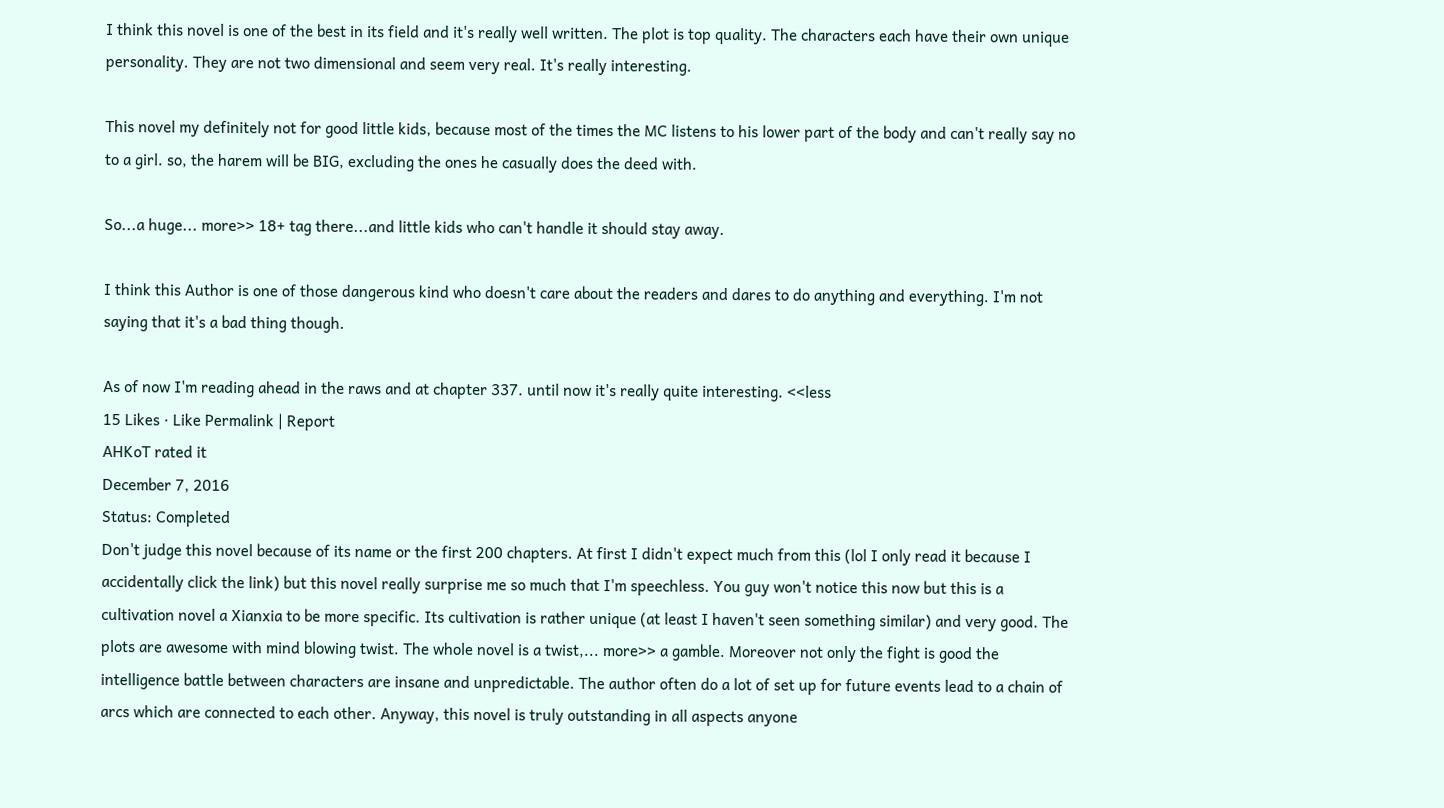I think this novel is one of the best in its field and it's really well written. The plot is top quality. The characters each have their own unique personality. They are not two dimensional and seem very real. It's really interesting.

This novel my definitely not for good little kids, because most of the times the MC listens to his lower part of the body and can't really say no to a girl. so, the harem will be BIG, excluding the ones he casually does the deed with.

So...a huge... more>> 18+ tag there...and little kids who can't handle it should stay away.

I think this Author is one of those dangerous kind who doesn't care about the readers and dares to do anything and everything. I'm not saying that it's a bad thing though.

As of now I'm reading ahead in the raws and at chapter 337. until now it's really quite interesting. <<less
15 Likes · Like Permalink | Report
AHKoT rated it
December 7, 2016
Status: Completed
Don't judge this novel because of its name or the first 200 chapters. At first I didn't expect much from this (lol I only read it because I accidentally click the link) but this novel really surprise me so much that I'm speechless. You guy won't notice this now but this is a cultivation novel a Xianxia to be more specific. Its cultivation is rather unique (at least I haven't seen something similar) and very good. The plots are awesome with mind blowing twist. The whole novel is a twist,... more>> a gamble. Moreover not only the fight is good the intelligence battle between characters are insane and unpredictable. The author often do a lot of set up for future events lead to a chain of arcs which are connected to each other. Anyway, this novel is truly outstanding in all aspects anyone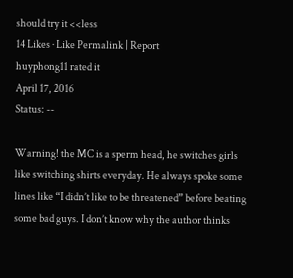should try it <<less
14 Likes · Like Permalink | Report
huyphong11 rated it
April 17, 2016
Status: --

Warning! the MC is a sperm head, he switches girls like switching shirts everyday. He always spoke some lines like “I didn’t like to be threatened” before beating some bad guys. I don’t know why the author thinks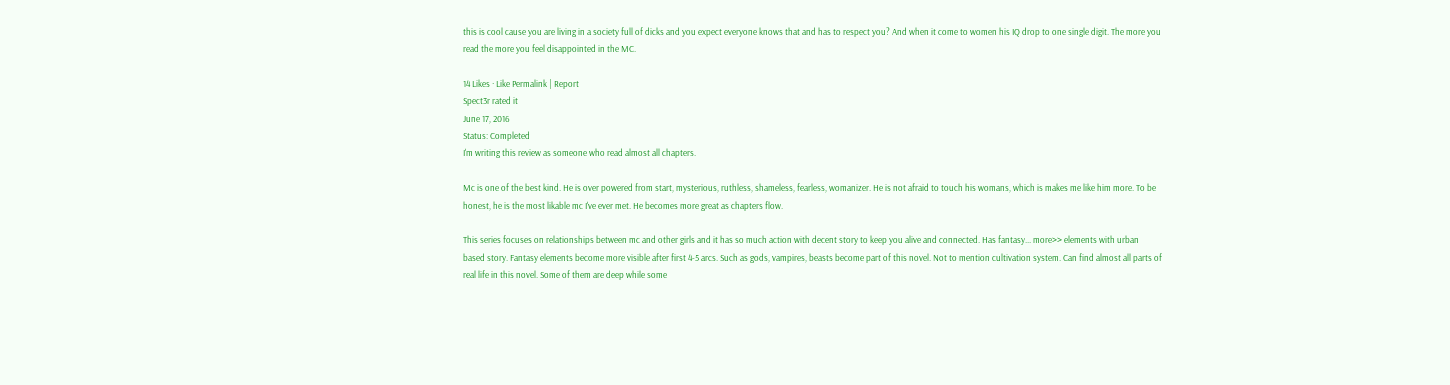this is cool cause you are living in a society full of dicks and you expect everyone knows that and has to respect you? And when it come to women his IQ drop to one single digit. The more you read the more you feel disappointed in the MC.

14 Likes · Like Permalink | Report
Spect3r rated it
June 17, 2016
Status: Completed
I'm writing this review as someone who read almost all chapters.

Mc is one of the best kind. He is over powered from start, mysterious, ruthless, shameless, fearless, womanizer. He is not afraid to touch his womans, which is makes me like him more. To be honest, he is the most likable mc I've ever met. He becomes more great as chapters flow.

This series focuses on relationships between mc and other girls and it has so much action with decent story to keep you alive and connected. Has fantasy... more>> elements with urban based story. Fantasy elements become more visible after first 4-5 arcs. Such as gods, vampires, beasts become part of this novel. Not to mention cultivation system. Can find almost all parts of real life in this novel. Some of them are deep while some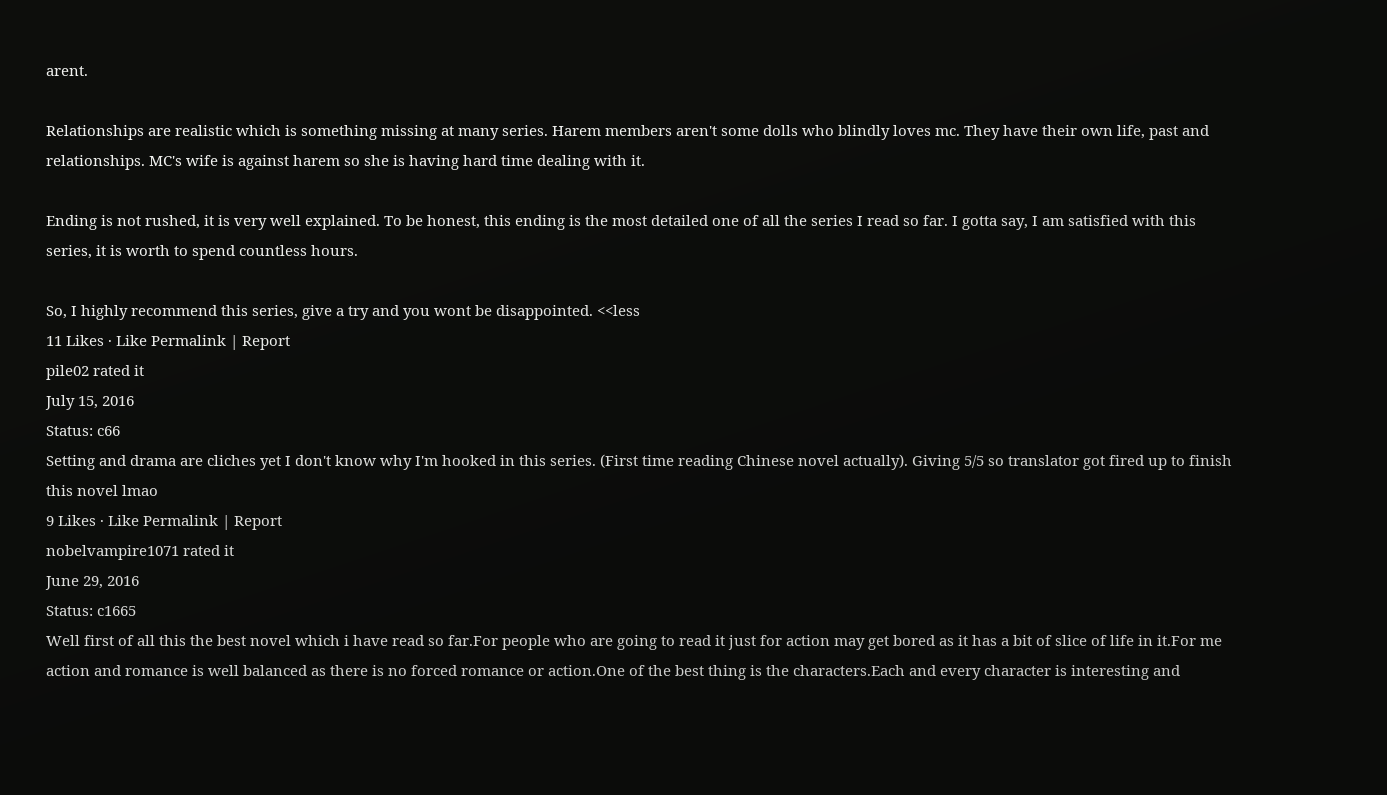arent.

Relationships are realistic which is something missing at many series. Harem members aren't some dolls who blindly loves mc. They have their own life, past and relationships. MC's wife is against harem so she is having hard time dealing with it.

Ending is not rushed, it is very well explained. To be honest, this ending is the most detailed one of all the series I read so far. I gotta say, I am satisfied with this series, it is worth to spend countless hours.

So, I highly recommend this series, give a try and you wont be disappointed. <<less
11 Likes · Like Permalink | Report
pile02 rated it
July 15, 2016
Status: c66
Setting and drama are cliches yet I don't know why I'm hooked in this series. (First time reading Chinese novel actually). Giving 5/5 so translator got fired up to finish this novel lmao
9 Likes · Like Permalink | Report
nobelvampire1071 rated it
June 29, 2016
Status: c1665
Well first of all this the best novel which i have read so far.For people who are going to read it just for action may get bored as it has a bit of slice of life in it.For me action and romance is well balanced as there is no forced romance or action.One of the best thing is the characters.Each and every character is interesting and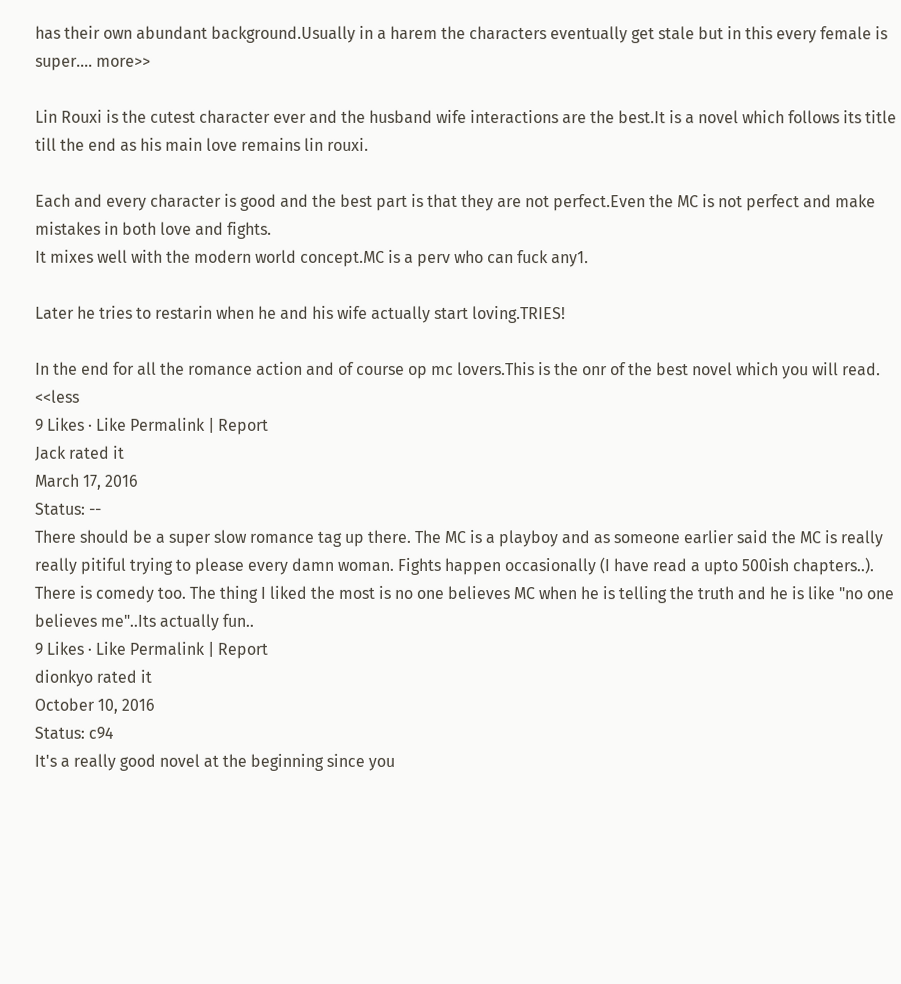has their own abundant background.Usually in a harem the characters eventually get stale but in this every female is super.... more>>

Lin Rouxi is the cutest character ever and the husband wife interactions are the best.It is a novel which follows its title till the end as his main love remains lin rouxi.

Each and every character is good and the best part is that they are not perfect.Even the MC is not perfect and make mistakes in both love and fights.
It mixes well with the modern world concept.MC is a perv who can fuck any1.

Later he tries to restarin when he and his wife actually start loving.TRIES!

In the end for all the romance action and of course op mc lovers.This is the onr of the best novel which you will read. <<less
9 Likes · Like Permalink | Report
Jack rated it
March 17, 2016
Status: --
There should be a super slow romance tag up there. The MC is a playboy and as someone earlier said the MC is really really pitiful trying to please every damn woman. Fights happen occasionally (I have read a upto 500ish chapters..). There is comedy too. The thing I liked the most is no one believes MC when he is telling the truth and he is like "no one believes me"..Its actually fun..
9 Likes · Like Permalink | Report
dionkyo rated it
October 10, 2016
Status: c94
It's a really good novel at the beginning since you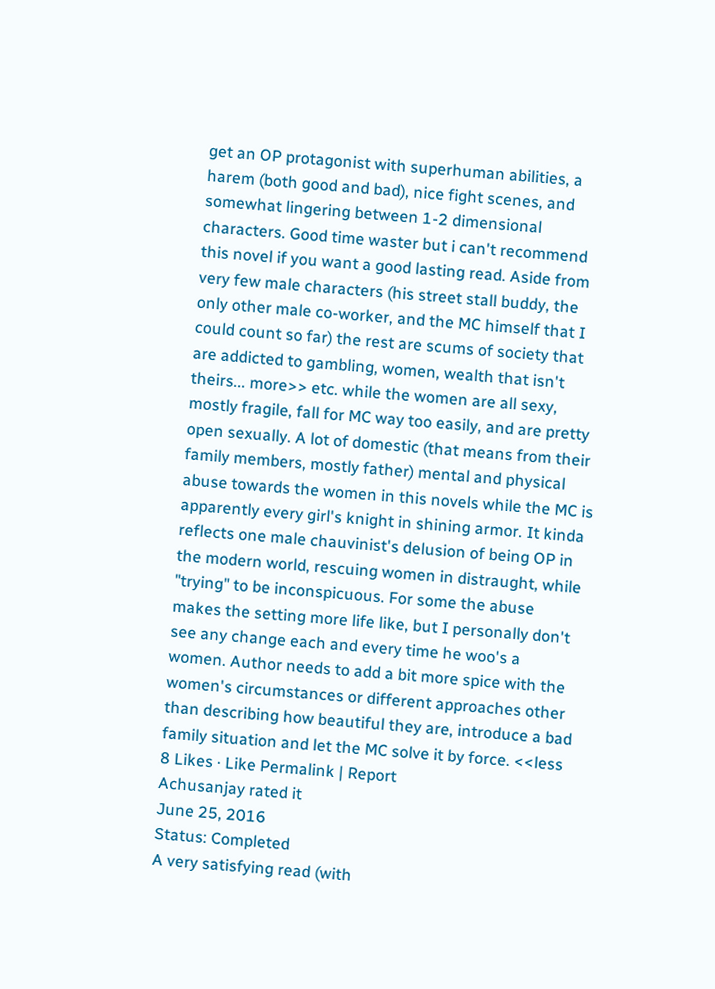get an OP protagonist with superhuman abilities, a harem (both good and bad), nice fight scenes, and somewhat lingering between 1-2 dimensional characters. Good time waster but i can't recommend this novel if you want a good lasting read. Aside from very few male characters (his street stall buddy, the only other male co-worker, and the MC himself that I could count so far) the rest are scums of society that are addicted to gambling, women, wealth that isn't theirs... more>> etc. while the women are all sexy, mostly fragile, fall for MC way too easily, and are pretty open sexually. A lot of domestic (that means from their family members, mostly father) mental and physical abuse towards the women in this novels while the MC is apparently every girl's knight in shining armor. It kinda reflects one male chauvinist's delusion of being OP in the modern world, rescuing women in distraught, while "trying" to be inconspicuous. For some the abuse makes the setting more life like, but I personally don't see any change each and every time he woo's a women. Author needs to add a bit more spice with the women's circumstances or different approaches other than describing how beautiful they are, introduce a bad family situation and let the MC solve it by force. <<less
8 Likes · Like Permalink | Report
Achusanjay rated it
June 25, 2016
Status: Completed
A very satisfying read (with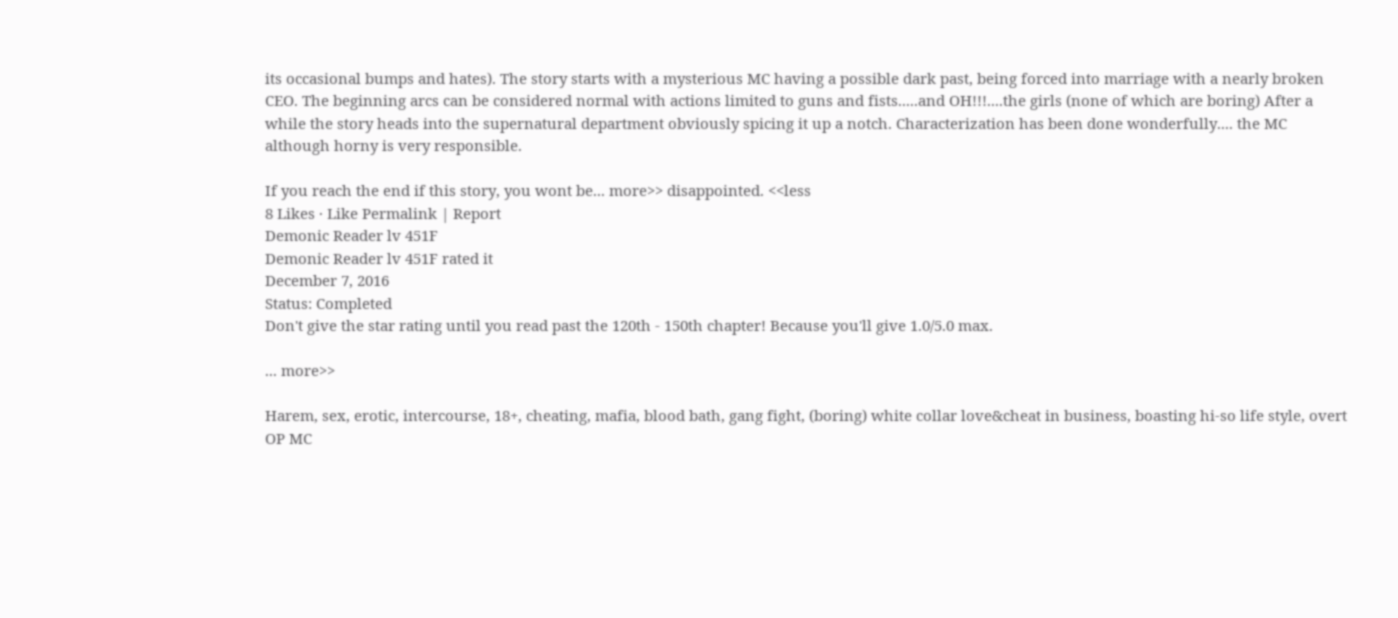its occasional bumps and hates). The story starts with a mysterious MC having a possible dark past, being forced into marriage with a nearly broken CEO. The beginning arcs can be considered normal with actions limited to guns and fists.....and OH!!!....the girls (none of which are boring) After a while the story heads into the supernatural department obviously spicing it up a notch. Characterization has been done wonderfully.... the MC although horny is very responsible.

If you reach the end if this story, you wont be... more>> disappointed. <<less
8 Likes · Like Permalink | Report
Demonic Reader lv 451F
Demonic Reader lv 451F rated it
December 7, 2016
Status: Completed
Don't give the star rating until you read past the 120th - 150th chapter! Because you'll give 1.0/5.0 max.

... more>>

Harem, sex, erotic, intercourse, 18+, cheating, mafia, blood bath, gang fight, (boring) white collar love&cheat in business, boasting hi-so life style, overt OP MC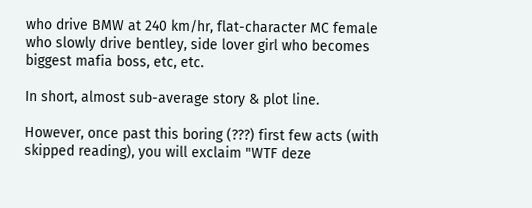who drive BMW at 240 km/hr, flat-character MC female who slowly drive bentley, side lover girl who becomes biggest mafia boss, etc, etc.

In short, almost sub-average story & plot line.

However, once past this boring (???) first few acts (with skipped reading), you will exclaim "WTF deze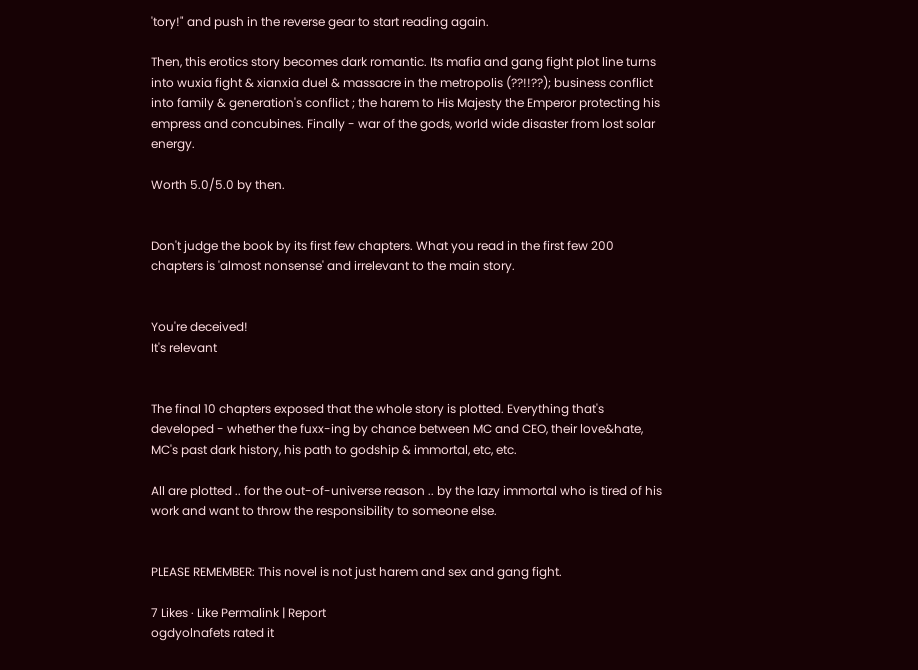'tory!" and push in the reverse gear to start reading again.

Then, this erotics story becomes dark romantic. Its mafia and gang fight plot line turns into wuxia fight & xianxia duel & massacre in the metropolis (??!!??); business conflict into family & generation's conflict ; the harem to His Majesty the Emperor protecting his empress and concubines. Finally - war of the gods, world wide disaster from lost solar energy.

Worth 5.0/5.0 by then.


Don't judge the book by its first few chapters. What you read in the first few 200 chapters is 'almost nonsense' and irrelevant to the main story.


You're deceived!
It's relevant


The final 10 chapters exposed that the whole story is plotted. Everything that's developed - whether the fuxx-ing by chance between MC and CEO, their love&hate, MC's past dark history, his path to godship & immortal, etc, etc.

All are plotted .. for the out-of-universe reason .. by the lazy immortal who is tired of his work and want to throw the responsibility to someone else.


PLEASE REMEMBER: This novel is not just harem and sex and gang fight.

7 Likes · Like Permalink | Report
ogdyolnafets rated it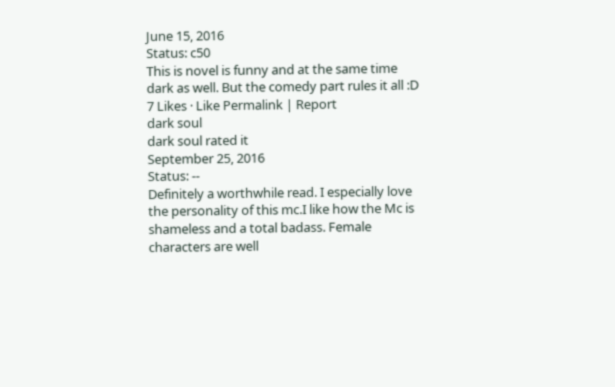June 15, 2016
Status: c50
This is novel is funny and at the same time dark as well. But the comedy part rules it all :D
7 Likes · Like Permalink | Report
dark soul
dark soul rated it
September 25, 2016
Status: --
Definitely a worthwhile read. I especially love the personality of this mc.I like how the Mc is shameless and a total badass. Female characters are well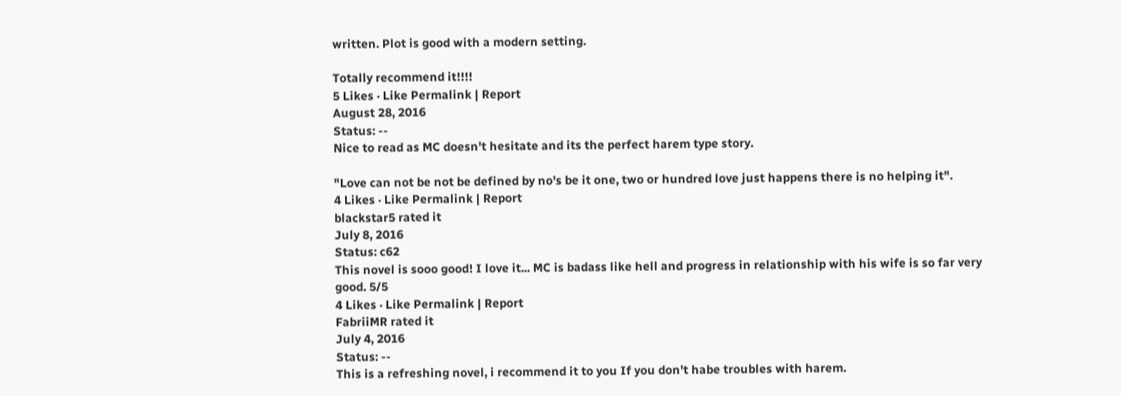written. Plot is good with a modern setting.

Totally recommend it!!!!
5 Likes · Like Permalink | Report
August 28, 2016
Status: --
Nice to read as MC doesn't hesitate and its the perfect harem type story.

"Love can not be not be defined by no's be it one, two or hundred love just happens there is no helping it".
4 Likes · Like Permalink | Report
blackstar5 rated it
July 8, 2016
Status: c62
This novel is sooo good! I love it... MC is badass like hell and progress in relationship with his wife is so far very good. 5/5
4 Likes · Like Permalink | Report
FabriiMR rated it
July 4, 2016
Status: --
This is a refreshing novel, i recommend it to you If you don't habe troubles with harem.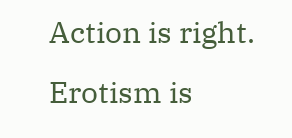Action is right.
Erotism is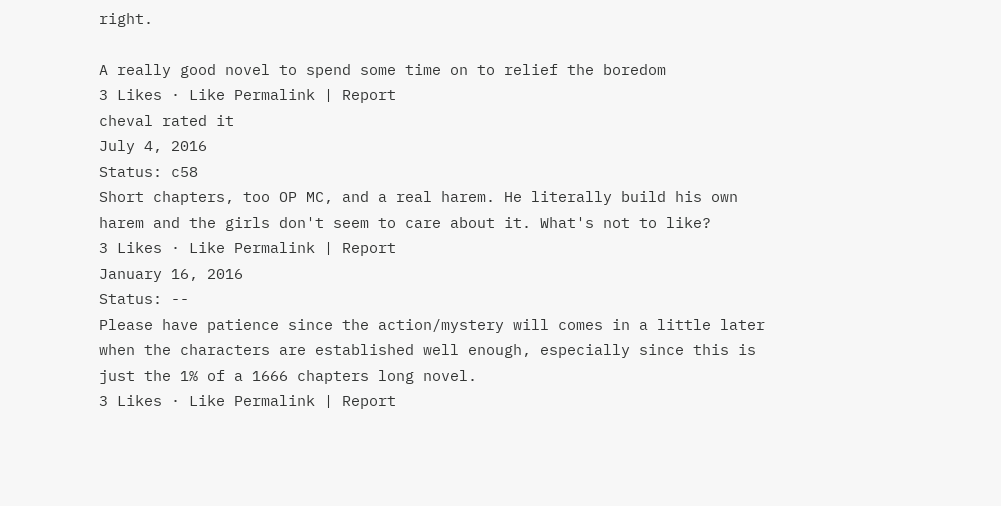right.

A really good novel to spend some time on to relief the boredom
3 Likes · Like Permalink | Report
cheval rated it
July 4, 2016
Status: c58
Short chapters, too OP MC, and a real harem. He literally build his own harem and the girls don't seem to care about it. What's not to like?
3 Likes · Like Permalink | Report
January 16, 2016
Status: --
Please have patience since the action/mystery will comes in a little later when the characters are established well enough, especially since this is just the 1% of a 1666 chapters long novel.
3 Likes · Like Permalink | Report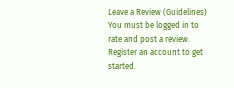Leave a Review (Guidelines)
You must be logged in to rate and post a review. Register an account to get started.